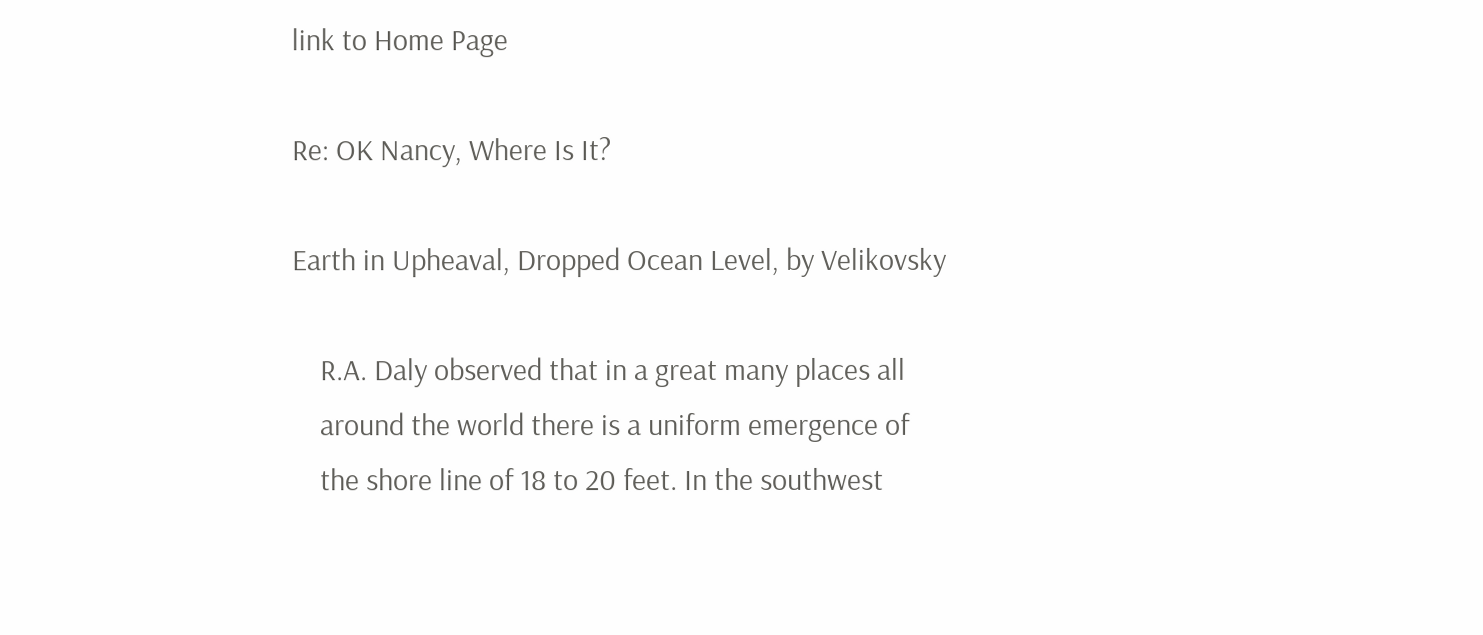link to Home Page

Re: OK Nancy, Where Is It?

Earth in Upheaval, Dropped Ocean Level, by Velikovsky

    R.A. Daly observed that in a great many places all
    around the world there is a uniform emergence of
    the shore line of 18 to 20 feet. In the southwest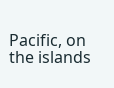Pacific, on the islands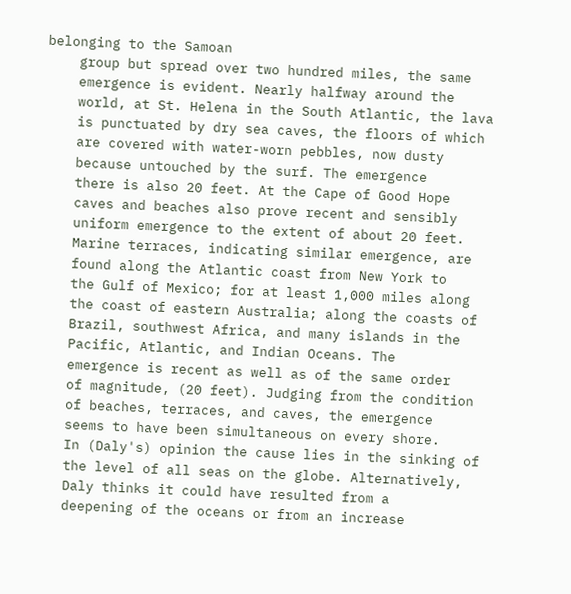belonging to the Samoan
    group but spread over two hundred miles, the same
    emergence is evident. Nearly halfway around the
    world, at St. Helena in the South Atlantic, the lava
    is punctuated by dry sea caves, the floors of which
    are covered with water-worn pebbles, now dusty
    because untouched by the surf. The emergence
    there is also 20 feet. At the Cape of Good Hope
    caves and beaches also prove recent and sensibly
    uniform emergence to the extent of about 20 feet.
    Marine terraces, indicating similar emergence, are
    found along the Atlantic coast from New York to
    the Gulf of Mexico; for at least 1,000 miles along
    the coast of eastern Australia; along the coasts of
    Brazil, southwest Africa, and many islands in the
    Pacific, Atlantic, and Indian Oceans. The
    emergence is recent as well as of the same order
    of magnitude, (20 feet). Judging from the condition
    of beaches, terraces, and caves, the emergence
    seems to have been simultaneous on every shore.
    In (Daly's) opinion the cause lies in the sinking of
    the level of all seas on the globe. Alternatively,
    Daly thinks it could have resulted from a
    deepening of the oceans or from an increase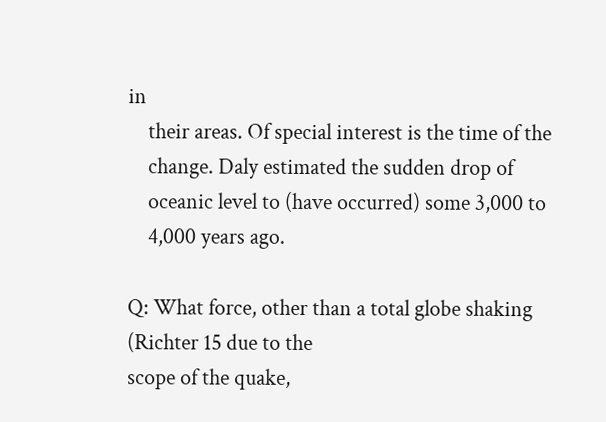in
    their areas. Of special interest is the time of the
    change. Daly estimated the sudden drop of
    oceanic level to (have occurred) some 3,000 to
    4,000 years ago.

Q: What force, other than a total globe shaking (Richter 15 due to the
scope of the quake,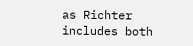as Richter includes both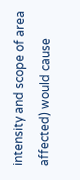intensity and scope of area
affected) would cause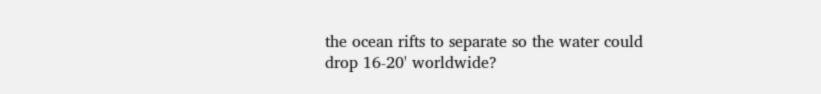the ocean rifts to separate so the water could
drop 16-20' worldwide?